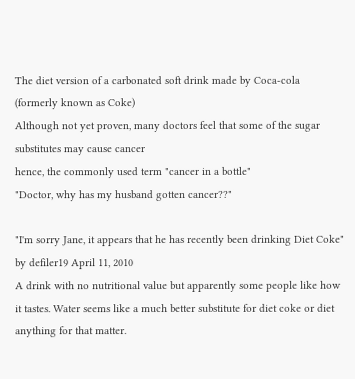The diet version of a carbonated soft drink made by Coca-cola (formerly known as Coke)
Although not yet proven, many doctors feel that some of the sugar substitutes may cause cancer
hence, the commonly used term "cancer in a bottle"
"Doctor, why has my husband gotten cancer??"

"I'm sorry Jane, it appears that he has recently been drinking Diet Coke"
by defiler19 April 11, 2010
A drink with no nutritional value but apparently some people like how it tastes. Water seems like a much better substitute for diet coke or diet anything for that matter.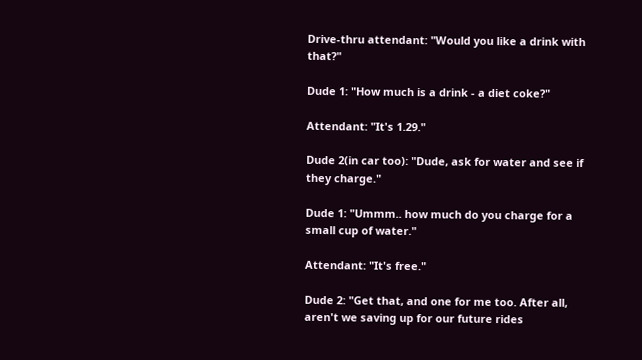Drive-thru attendant: "Would you like a drink with that?"

Dude 1: "How much is a drink - a diet coke?"

Attendant: "It's 1.29."

Dude 2(in car too): "Dude, ask for water and see if they charge."

Dude 1: "Ummm.. how much do you charge for a small cup of water."

Attendant: "It's free."

Dude 2: "Get that, and one for me too. After all, aren't we saving up for our future rides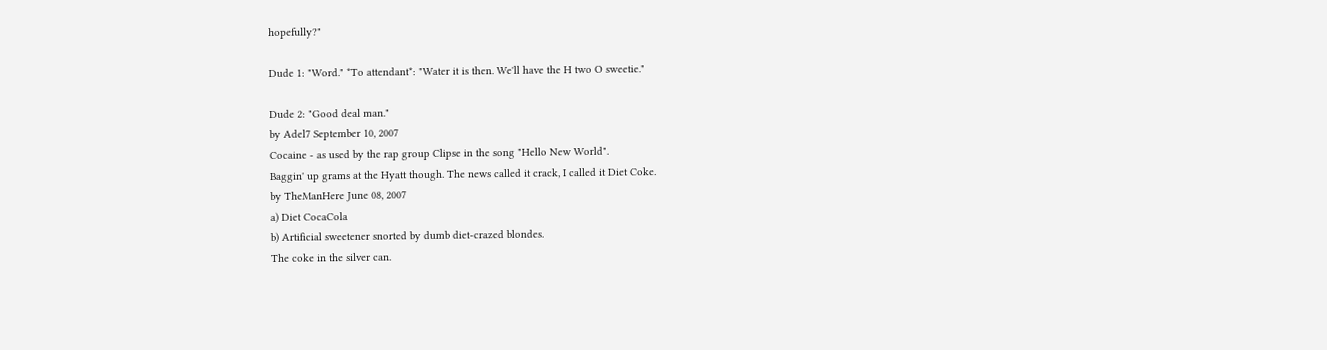hopefully?"

Dude 1: "Word." *To attendant*: "Water it is then. We'll have the H two O sweetie."

Dude 2: "Good deal man."
by Adel7 September 10, 2007
Cocaine - as used by the rap group Clipse in the song "Hello New World".
Baggin' up grams at the Hyatt though. The news called it crack, I called it Diet Coke.
by TheManHere June 08, 2007
a) Diet CocaCola
b) Artificial sweetener snorted by dumb diet-crazed blondes.
The coke in the silver can.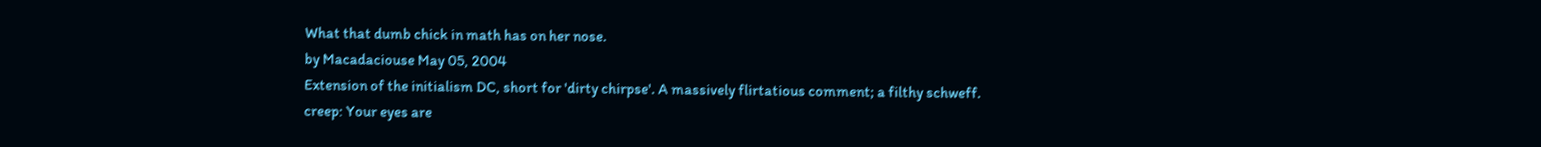What that dumb chick in math has on her nose.
by Macadaciouse May 05, 2004
Extension of the initialism DC, short for 'dirty chirpse'. A massively flirtatious comment; a filthy schweff.
creep: Your eyes are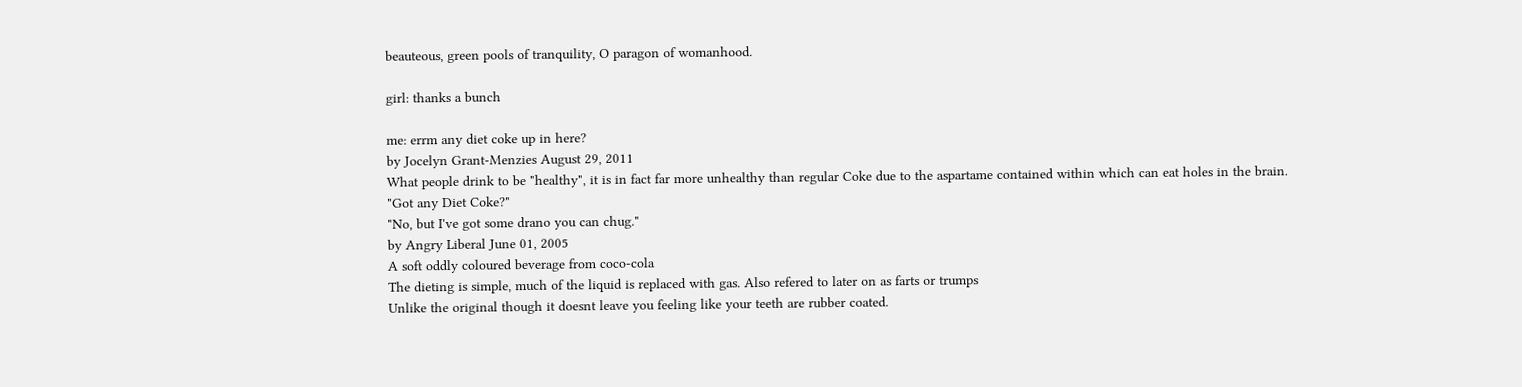beauteous, green pools of tranquility, O paragon of womanhood.

girl: thanks a bunch

me: errm any diet coke up in here?
by Jocelyn Grant-Menzies August 29, 2011
What people drink to be "healthy", it is in fact far more unhealthy than regular Coke due to the aspartame contained within which can eat holes in the brain.
"Got any Diet Coke?"
"No, but I've got some drano you can chug."
by Angry Liberal June 01, 2005
A soft oddly coloured beverage from coco-cola
The dieting is simple, much of the liquid is replaced with gas. Also refered to later on as farts or trumps
Unlike the original though it doesnt leave you feeling like your teeth are rubber coated.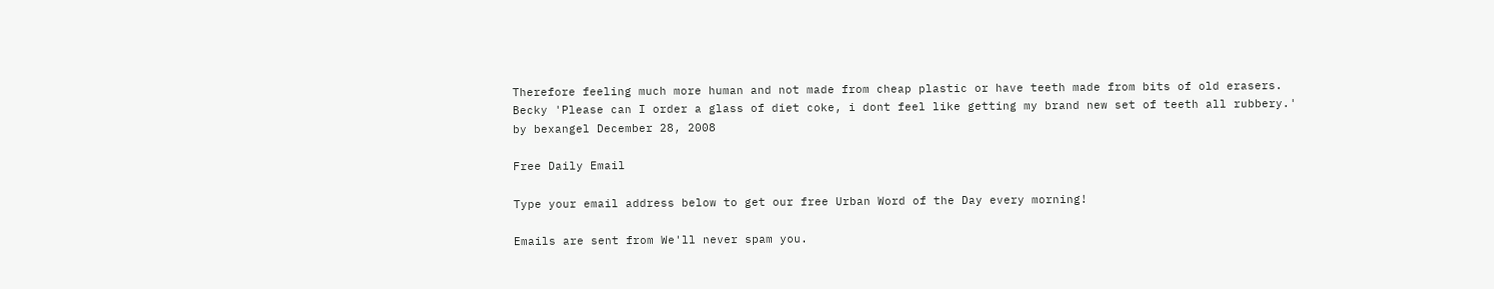Therefore feeling much more human and not made from cheap plastic or have teeth made from bits of old erasers.
Becky 'Please can I order a glass of diet coke, i dont feel like getting my brand new set of teeth all rubbery.'
by bexangel December 28, 2008

Free Daily Email

Type your email address below to get our free Urban Word of the Day every morning!

Emails are sent from We'll never spam you.